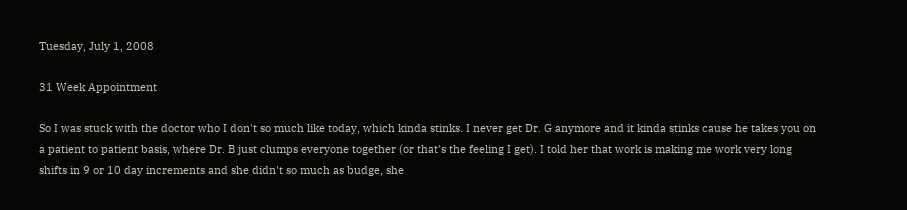Tuesday, July 1, 2008

31 Week Appointment

So I was stuck with the doctor who I don't so much like today, which kinda stinks. I never get Dr. G anymore and it kinda stinks cause he takes you on a patient to patient basis, where Dr. B just clumps everyone together (or that's the feeling I get). I told her that work is making me work very long shifts in 9 or 10 day increments and she didn't so much as budge, she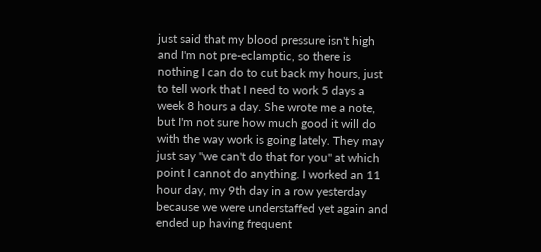just said that my blood pressure isn't high and I'm not pre-eclamptic, so there is nothing I can do to cut back my hours, just to tell work that I need to work 5 days a week 8 hours a day. She wrote me a note, but I'm not sure how much good it will do with the way work is going lately. They may just say "we can't do that for you" at which point I cannot do anything. I worked an 11 hour day, my 9th day in a row yesterday because we were understaffed yet again and ended up having frequent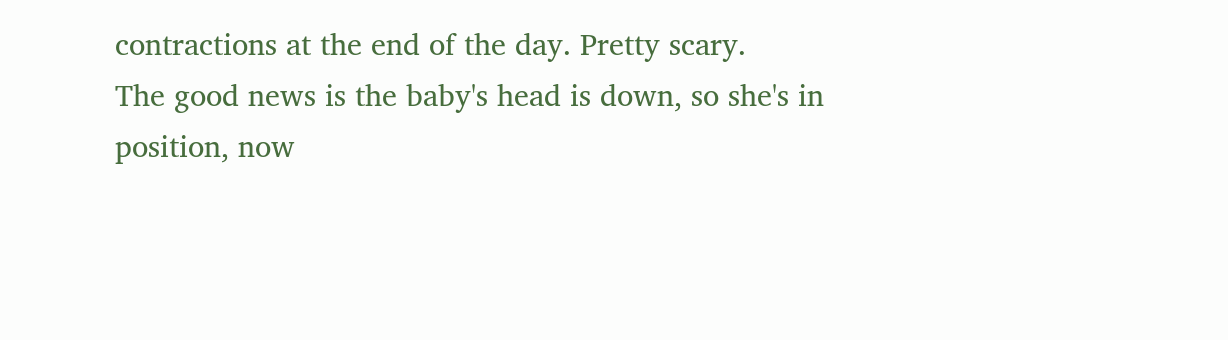contractions at the end of the day. Pretty scary.
The good news is the baby's head is down, so she's in position, now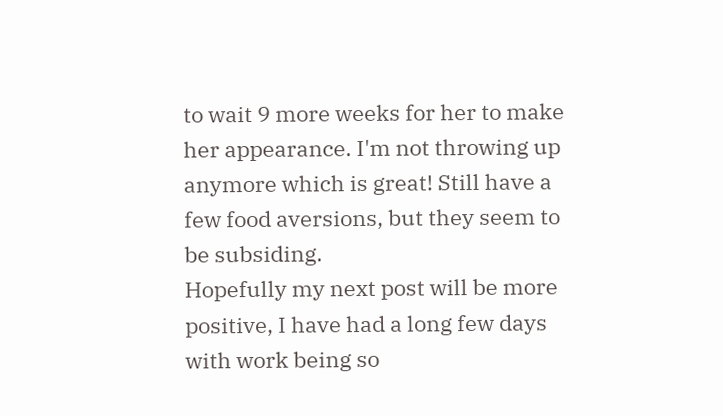to wait 9 more weeks for her to make her appearance. I'm not throwing up anymore which is great! Still have a few food aversions, but they seem to be subsiding.
Hopefully my next post will be more positive, I have had a long few days with work being so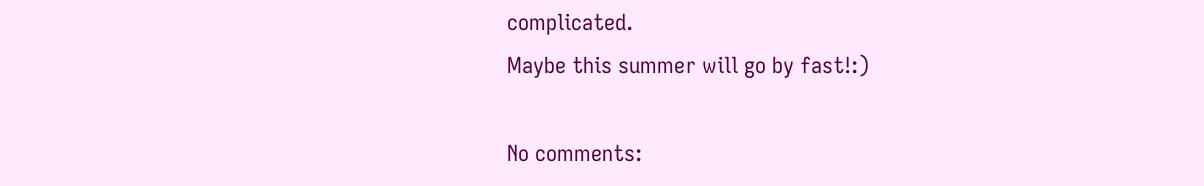complicated.
Maybe this summer will go by fast!:)

No comments: